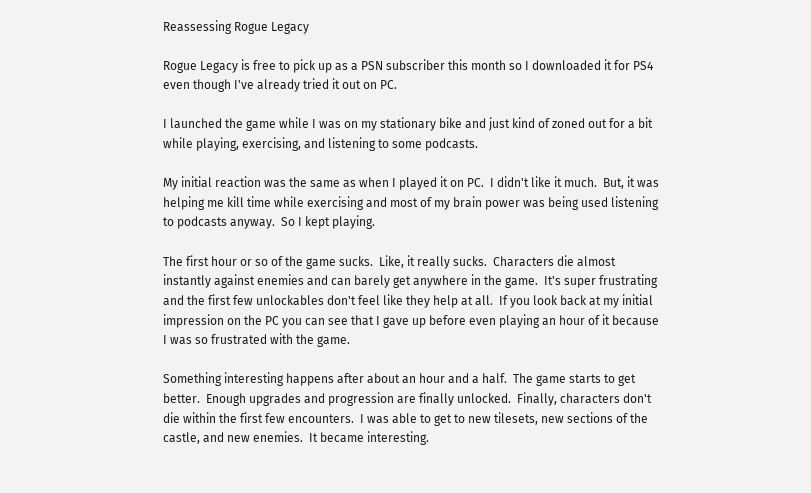Reassessing Rogue Legacy

Rogue Legacy is free to pick up as a PSN subscriber this month so I downloaded it for PS4 even though I've already tried it out on PC.

I launched the game while I was on my stationary bike and just kind of zoned out for a bit while playing, exercising, and listening to some podcasts.

My initial reaction was the same as when I played it on PC.  I didn't like it much.  But, it was helping me kill time while exercising and most of my brain power was being used listening to podcasts anyway.  So I kept playing.

The first hour or so of the game sucks.  Like, it really sucks.  Characters die almost instantly against enemies and can barely get anywhere in the game.  It's super frustrating and the first few unlockables don't feel like they help at all.  If you look back at my initial impression on the PC you can see that I gave up before even playing an hour of it because I was so frustrated with the game.

Something interesting happens after about an hour and a half.  The game starts to get better.  Enough upgrades and progression are finally unlocked.  Finally, characters don't die within the first few encounters.  I was able to get to new tilesets, new sections of the castle, and new enemies.  It became interesting.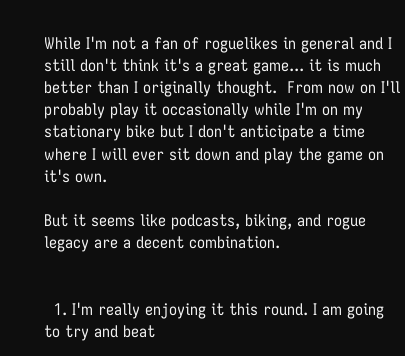While I'm not a fan of roguelikes in general and I still don't think it's a great game... it is much better than I originally thought.  From now on I'll probably play it occasionally while I'm on my stationary bike but I don't anticipate a time where I will ever sit down and play the game on it's own.

But it seems like podcasts, biking, and rogue legacy are a decent combination.


  1. I'm really enjoying it this round. I am going to try and beat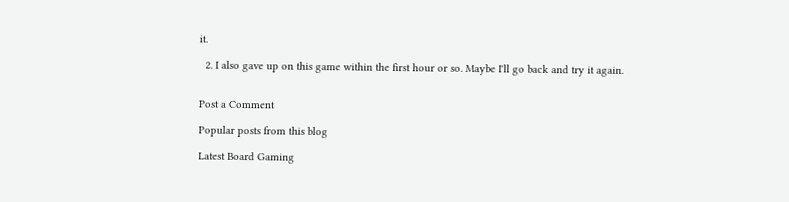it.

  2. I also gave up on this game within the first hour or so. Maybe I'll go back and try it again.


Post a Comment

Popular posts from this blog

Latest Board Gaming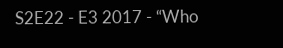S2E22 - E3 2017 - “Who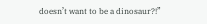doesn’t want to be a dinosaur?!”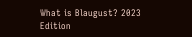What is Blaugust? 2023 Edition